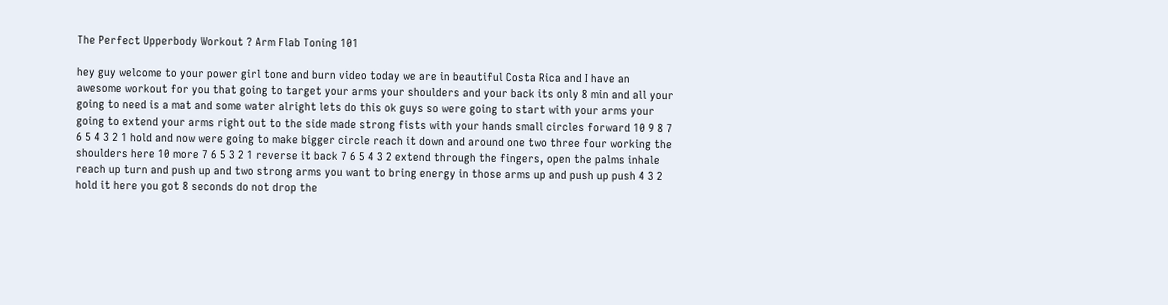The Perfect Upperbody Workout ? Arm Flab Toning 101

hey guy welcome to your power girl tone and burn video today we are in beautiful Costa Rica and I have an awesome workout for you that going to target your arms your shoulders and your back its only 8 min and all your going to need is a mat and some water alright lets do this ok guys so were going to start with your arms your going to extend your arms right out to the side made strong fists with your hands small circles forward 10 9 8 7 6 5 4 3 2 1 hold and now were going to make bigger circle reach it down and around one two three four working the shoulders here 10 more 7 6 5 3 2 1 reverse it back 7 6 5 4 3 2 extend through the fingers, open the palms inhale reach up turn and push up and two strong arms you want to bring energy in those arms up and push up push 4 3 2 hold it here you got 8 seconds do not drop the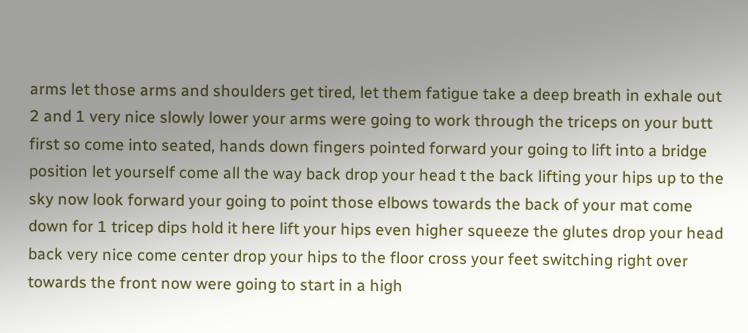arms let those arms and shoulders get tired, let them fatigue take a deep breath in exhale out 2 and 1 very nice slowly lower your arms were going to work through the triceps on your butt first so come into seated, hands down fingers pointed forward your going to lift into a bridge position let yourself come all the way back drop your head t the back lifting your hips up to the sky now look forward your going to point those elbows towards the back of your mat come down for 1 tricep dips hold it here lift your hips even higher squeeze the glutes drop your head back very nice come center drop your hips to the floor cross your feet switching right over towards the front now were going to start in a high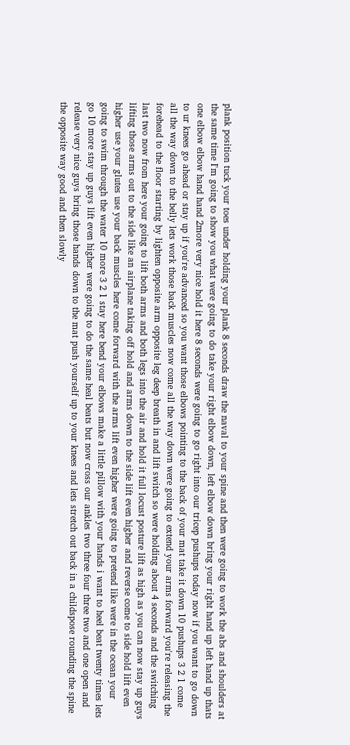plank position tuck your toes under holding your plank 8 seconds draw the naval to your spine and then were going to work the abs and shoulders at the same time I'm going to show you what were going to do take your right elbow down, left elbow down bring your right hand up left hand up thats one elbow elbow hand hand 2more very nice hold it here 8 seconds were going to go right into our tricep pushups today now if you want to go down to ur knees go ahead or stay up if you're advanced so you want those elbows pointing to the back of your mat take it down 10 pushups 3 2 1 come all the way down to the belly lets work those back muscles now come all the way down were going to extend your arms forward you're releasing the forehead to the floor starting by lighten opposite arm opposite leg deep breath in and lift switch so were holding about 4 seconds and the switching last two now from here your going to lift both arms and both legs into the air and hold it full locust posture lift as high as you can now stay up guys lifting those arms out to the side like an airplane taking off hold and arms down to the side lift even higher and reverse come to side hold lift even higher use your glutes use your back muscles here come forward with the arms lift even higher were going to pretend like were in the ocean your going to swim through the water 10 more 3 2 1 stay here bend your elbows make a little pillow with your hands i want to heel beat twenty times lets go 10 more stay up guys lift even higher were going to do the same heal beats but now cross our ankles two three four three two and one open and release very nice guys bring those hands down to the mat push yourself up to your knees and lets stretch out back in a childspose rounding the spine the opposite way good and then slowly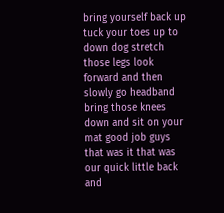bring yourself back up tuck your toes up to down dog stretch those legs look forward and then slowly go headband bring those knees down and sit on your mat good job guys that was it that was our quick little back and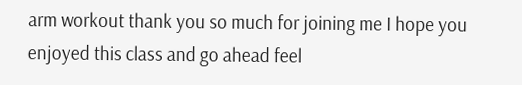arm workout thank you so much for joining me I hope you enjoyed this class and go ahead feel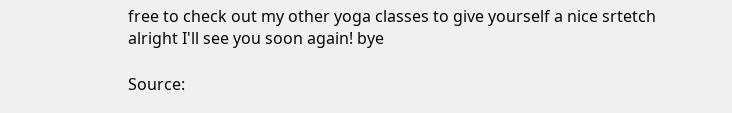free to check out my other yoga classes to give yourself a nice srtetch alright I'll see you soon again! bye

Source: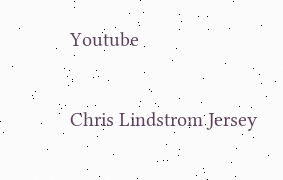Youtube

Chris Lindstrom Jersey